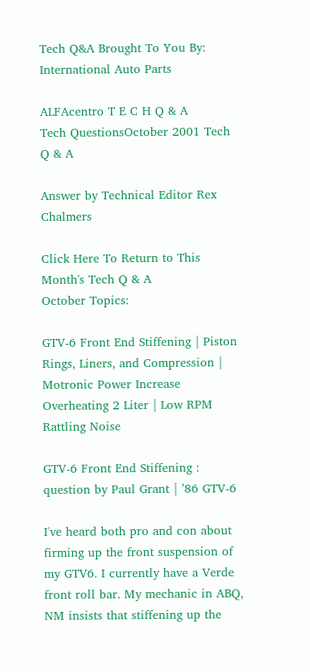Tech Q&A Brought To You By:
International Auto Parts

ALFAcentro T E C H Q & A
Tech QuestionsOctober 2001 Tech Q & A

Answer by Technical Editor Rex Chalmers

Click Here To Return to This Month's Tech Q & A
October Topics:

GTV-6 Front End Stiffening | Piston Rings, Liners, and Compression | Motronic Power Increase
Overheating 2 Liter | Low RPM Rattling Noise

GTV-6 Front End Stiffening : question by Paul Grant | ’86 GTV-6

I've heard both pro and con about firming up the front suspension of my GTV6. I currently have a Verde front roll bar. My mechanic in ABQ, NM insists that stiffening up the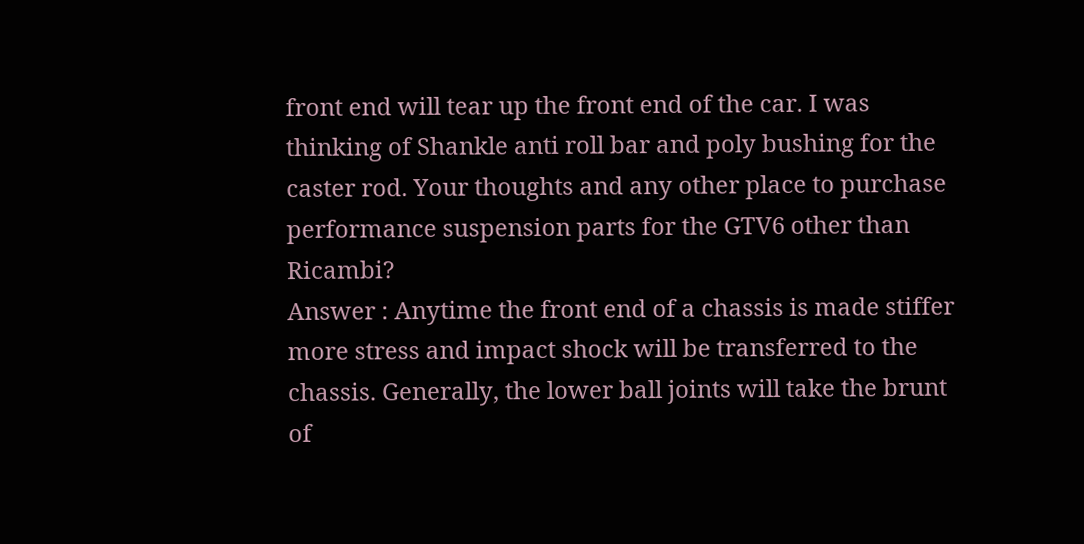front end will tear up the front end of the car. I was thinking of Shankle anti roll bar and poly bushing for the caster rod. Your thoughts and any other place to purchase performance suspension parts for the GTV6 other than Ricambi?
Answer : Anytime the front end of a chassis is made stiffer more stress and impact shock will be transferred to the chassis. Generally, the lower ball joints will take the brunt of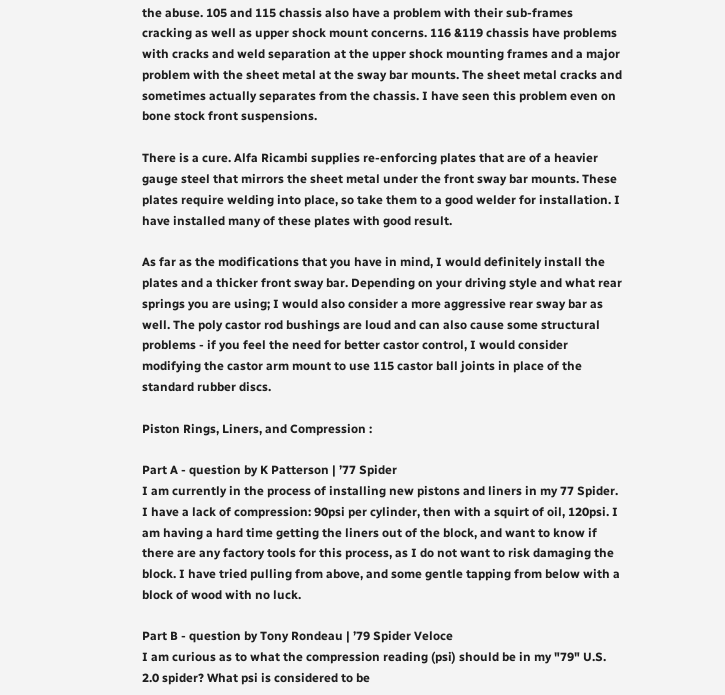the abuse. 105 and 115 chassis also have a problem with their sub-frames cracking as well as upper shock mount concerns. 116 &119 chassis have problems with cracks and weld separation at the upper shock mounting frames and a major problem with the sheet metal at the sway bar mounts. The sheet metal cracks and sometimes actually separates from the chassis. I have seen this problem even on bone stock front suspensions.

There is a cure. Alfa Ricambi supplies re-enforcing plates that are of a heavier gauge steel that mirrors the sheet metal under the front sway bar mounts. These plates require welding into place, so take them to a good welder for installation. I have installed many of these plates with good result.

As far as the modifications that you have in mind, I would definitely install the plates and a thicker front sway bar. Depending on your driving style and what rear springs you are using; I would also consider a more aggressive rear sway bar as well. The poly castor rod bushings are loud and can also cause some structural problems - if you feel the need for better castor control, I would consider modifying the castor arm mount to use 115 castor ball joints in place of the standard rubber discs.

Piston Rings, Liners, and Compression :

Part A - question by K Patterson | ’77 Spider
I am currently in the process of installing new pistons and liners in my 77 Spider. I have a lack of compression: 90psi per cylinder, then with a squirt of oil, 120psi. I am having a hard time getting the liners out of the block, and want to know if there are any factory tools for this process, as I do not want to risk damaging the block. I have tried pulling from above, and some gentle tapping from below with a block of wood with no luck.

Part B - question by Tony Rondeau | ’79 Spider Veloce
I am curious as to what the compression reading (psi) should be in my "79" U.S. 2.0 spider? What psi is considered to be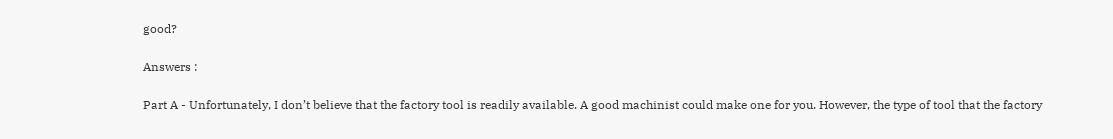good?

Answers :

Part A - Unfortunately, I don’t believe that the factory tool is readily available. A good machinist could make one for you. However, the type of tool that the factory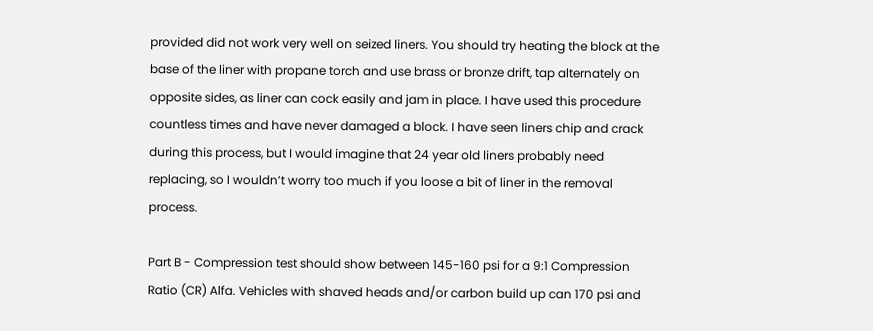provided did not work very well on seized liners. You should try heating the block at the base of the liner with propane torch and use brass or bronze drift, tap alternately on opposite sides, as liner can cock easily and jam in place. I have used this procedure countless times and have never damaged a block. I have seen liners chip and crack during this process, but I would imagine that 24 year old liners probably need replacing, so I wouldn’t worry too much if you loose a bit of liner in the removal process.

Part B - Compression test should show between 145-160 psi for a 9:1 Compression Ratio (CR) Alfa. Vehicles with shaved heads and/or carbon build up can 170 psi and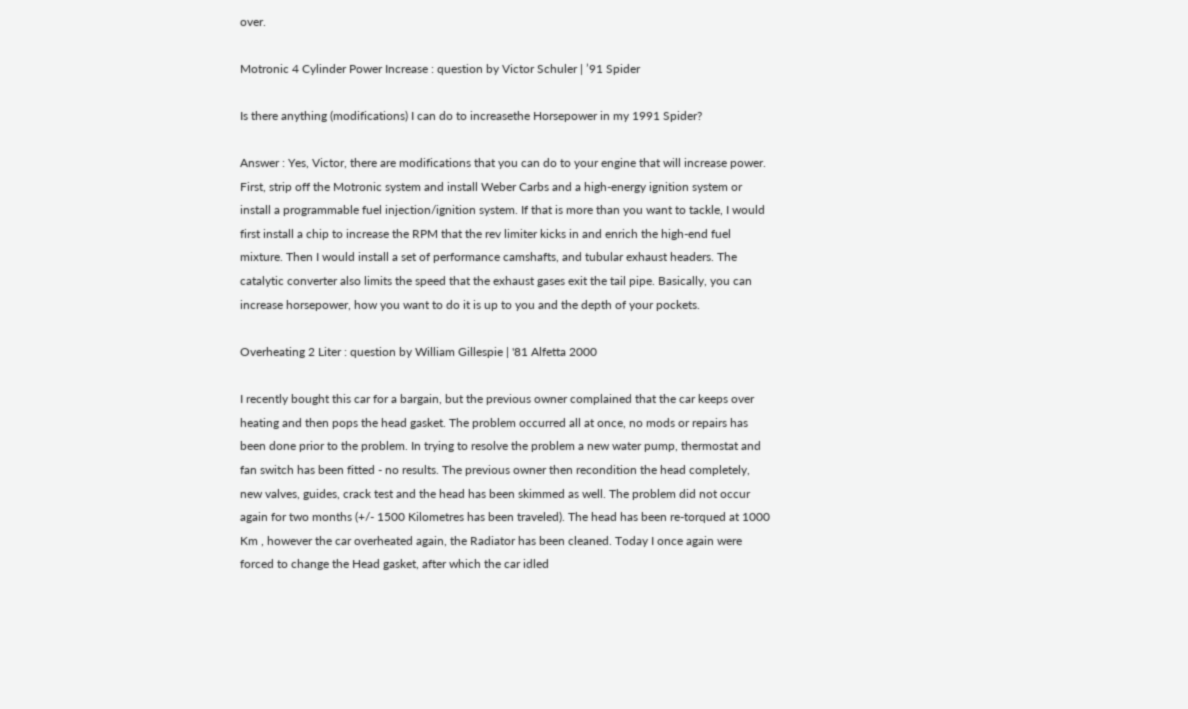over.

Motronic 4 Cylinder Power Increase : question by Victor Schuler | ’91 Spider

Is there anything (modifications) I can do to increasethe Horsepower in my 1991 Spider?

Answer : Yes, Victor, there are modifications that you can do to your engine that will increase power. First, strip off the Motronic system and install Weber Carbs and a high-energy ignition system or install a programmable fuel injection/ignition system. If that is more than you want to tackle, I would first install a chip to increase the RPM that the rev limiter kicks in and enrich the high-end fuel mixture. Then I would install a set of performance camshafts, and tubular exhaust headers. The catalytic converter also limits the speed that the exhaust gases exit the tail pipe. Basically, you can increase horsepower, how you want to do it is up to you and the depth of your pockets.

Overheating 2 Liter : question by William Gillespie | '81 Alfetta 2000

I recently bought this car for a bargain, but the previous owner complained that the car keeps over heating and then pops the head gasket. The problem occurred all at once, no mods or repairs has been done prior to the problem. In trying to resolve the problem a new water pump, thermostat and fan switch has been fitted - no results. The previous owner then recondition the head completely, new valves, guides, crack test and the head has been skimmed as well. The problem did not occur again for two months (+/- 1500 Kilometres has been traveled). The head has been re-torqued at 1000 Km , however the car overheated again, the Radiator has been cleaned. Today I once again were forced to change the Head gasket, after which the car idled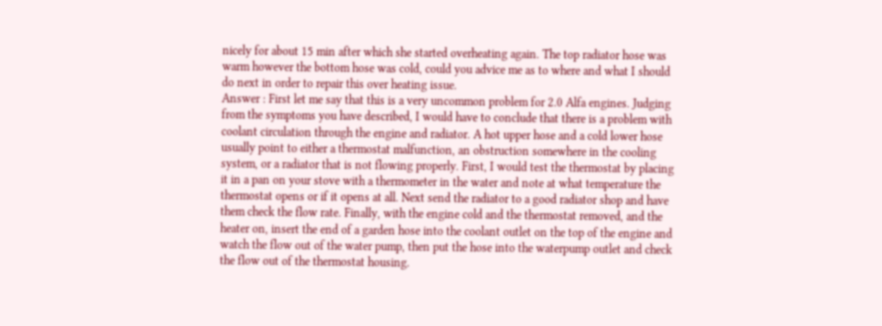nicely for about 15 min after which she started overheating again. The top radiator hose was warm however the bottom hose was cold, could you advice me as to where and what I should do next in order to repair this over heating issue.
Answer : First let me say that this is a very uncommon problem for 2.0 Alfa engines. Judging from the symptoms you have described, I would have to conclude that there is a problem with coolant circulation through the engine and radiator. A hot upper hose and a cold lower hose usually point to either a thermostat malfunction, an obstruction somewhere in the cooling system, or a radiator that is not flowing properly. First, I would test the thermostat by placing it in a pan on your stove with a thermometer in the water and note at what temperature the thermostat opens or if it opens at all. Next send the radiator to a good radiator shop and have them check the flow rate. Finally, with the engine cold and the thermostat removed, and the heater on, insert the end of a garden hose into the coolant outlet on the top of the engine and watch the flow out of the water pump, then put the hose into the waterpump outlet and check the flow out of the thermostat housing.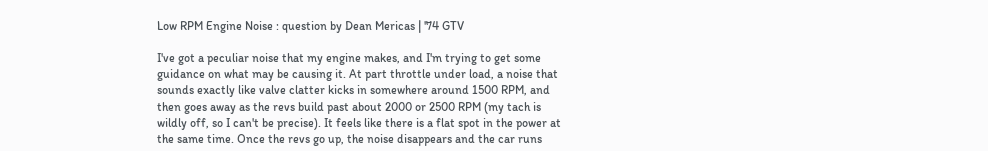Low RPM Engine Noise : question by Dean Mericas | '74 GTV

I've got a peculiar noise that my engine makes, and I'm trying to get some guidance on what may be causing it. At part throttle under load, a noise that sounds exactly like valve clatter kicks in somewhere around 1500 RPM, and then goes away as the revs build past about 2000 or 2500 RPM (my tach is wildly off, so I can't be precise). It feels like there is a flat spot in the power at the same time. Once the revs go up, the noise disappears and the car runs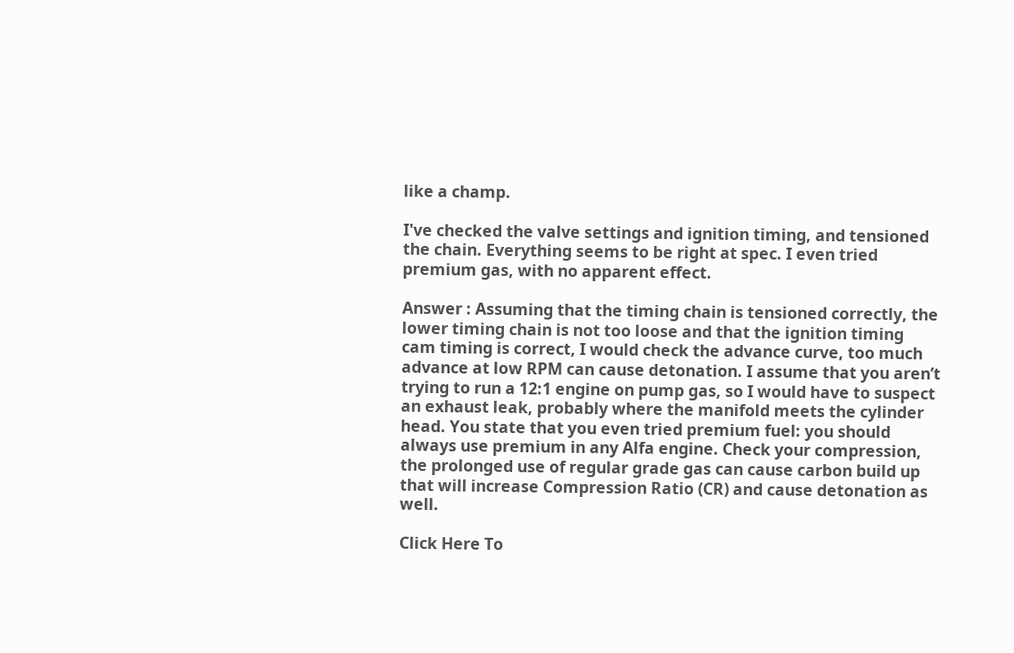like a champ.

I've checked the valve settings and ignition timing, and tensioned the chain. Everything seems to be right at spec. I even tried premium gas, with no apparent effect.

Answer : Assuming that the timing chain is tensioned correctly, the lower timing chain is not too loose and that the ignition timing cam timing is correct, I would check the advance curve, too much advance at low RPM can cause detonation. I assume that you aren’t trying to run a 12:1 engine on pump gas, so I would have to suspect an exhaust leak, probably where the manifold meets the cylinder head. You state that you even tried premium fuel: you should always use premium in any Alfa engine. Check your compression, the prolonged use of regular grade gas can cause carbon build up that will increase Compression Ratio (CR) and cause detonation as well.

Click Here To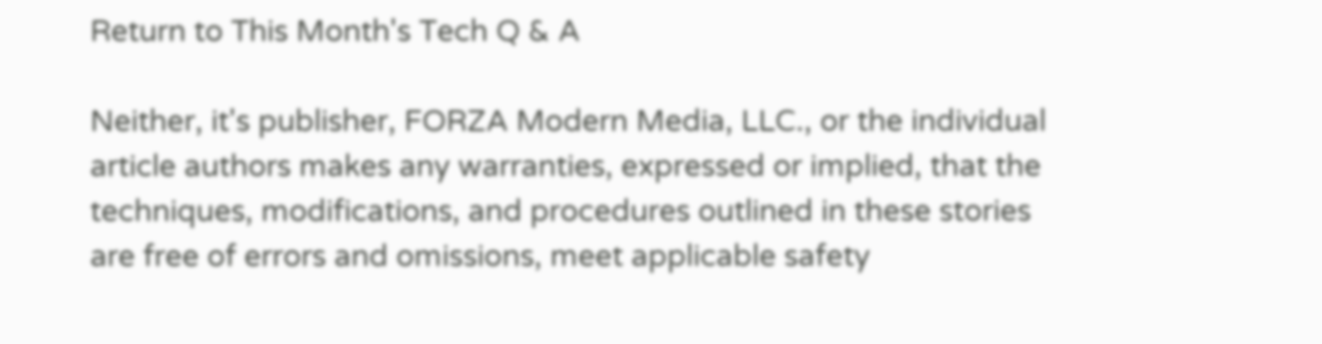Return to This Month's Tech Q & A

Neither, it's publisher, FORZA Modern Media, LLC., or the individual article authors makes any warranties, expressed or implied, that the techniques, modifications, and procedures outlined in these stories are free of errors and omissions, meet applicable safety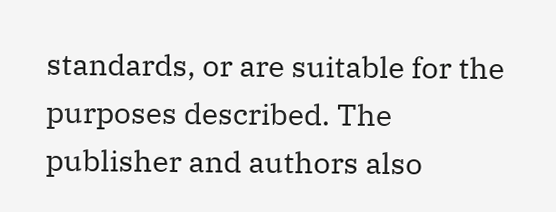standards, or are suitable for the purposes described. The publisher and authors also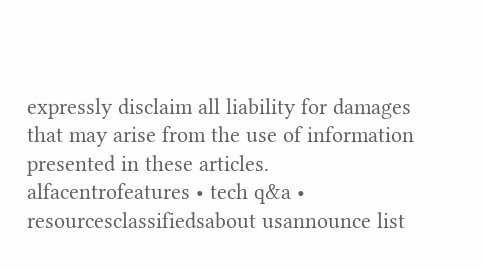expressly disclaim all liability for damages that may arise from the use of information presented in these articles.
alfacentrofeatures • tech q&a • resourcesclassifiedsabout usannounce list